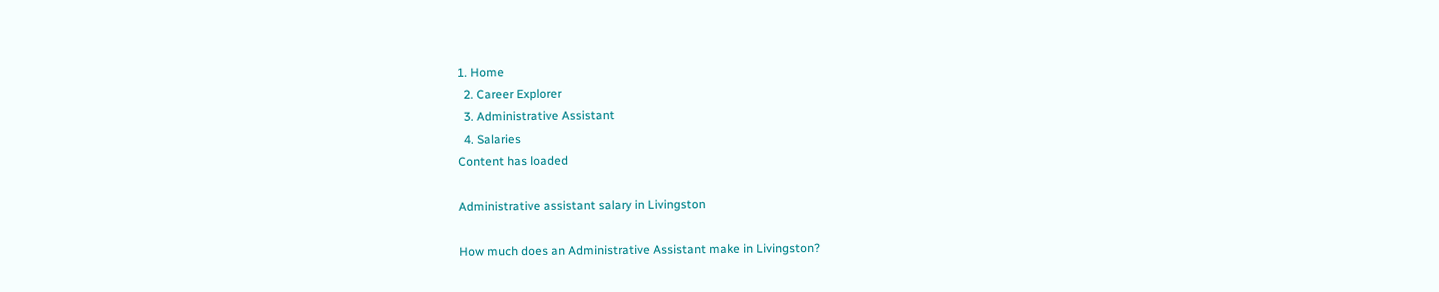1. Home
  2. Career Explorer
  3. Administrative Assistant
  4. Salaries
Content has loaded

Administrative assistant salary in Livingston

How much does an Administrative Assistant make in Livingston?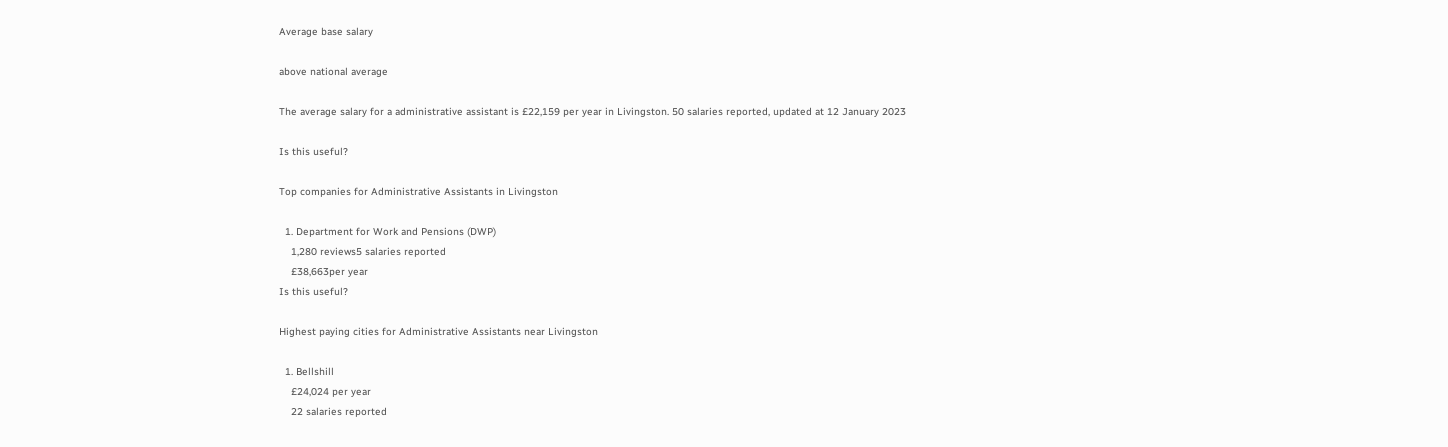Average base salary

above national average

The average salary for a administrative assistant is £22,159 per year in Livingston. 50 salaries reported, updated at 12 January 2023

Is this useful?

Top companies for Administrative Assistants in Livingston

  1. Department for Work and Pensions (DWP)
    1,280 reviews5 salaries reported
    £38,663per year
Is this useful?

Highest paying cities for Administrative Assistants near Livingston

  1. Bellshill
    £24,024 per year
    22 salaries reported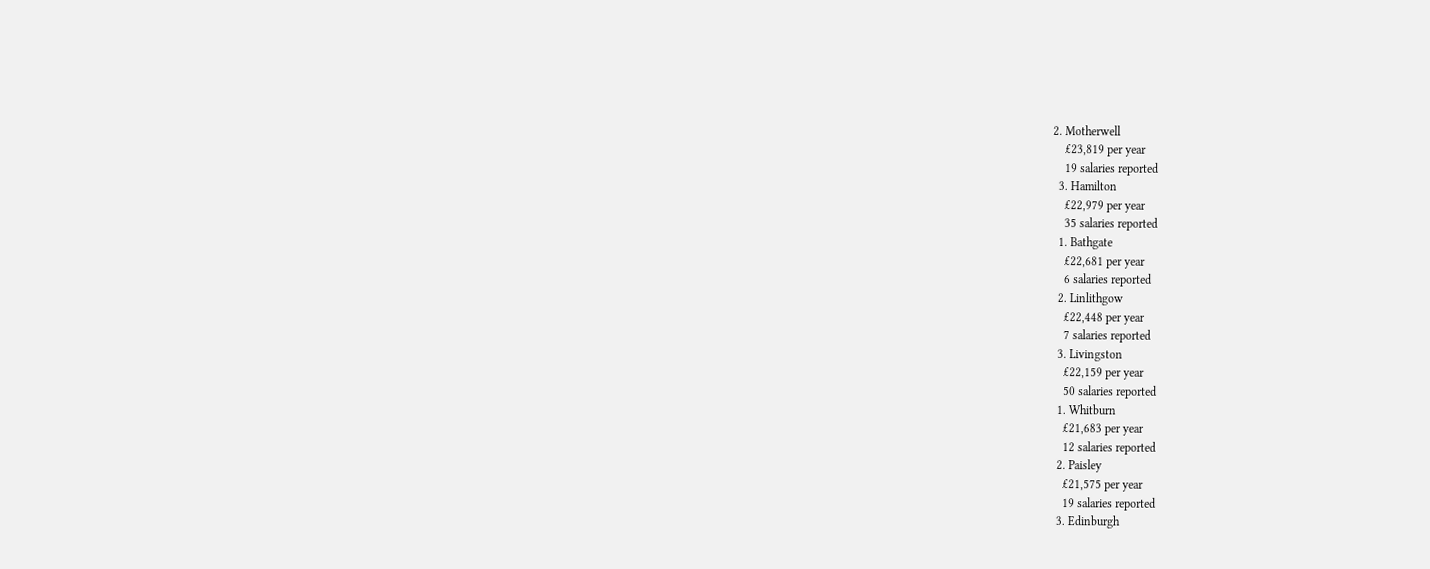2. Motherwell
    £23,819 per year
    19 salaries reported
  3. Hamilton
    £22,979 per year
    35 salaries reported
  1. Bathgate
    £22,681 per year
    6 salaries reported
  2. Linlithgow
    £22,448 per year
    7 salaries reported
  3. Livingston
    £22,159 per year
    50 salaries reported
  1. Whitburn
    £21,683 per year
    12 salaries reported
  2. Paisley
    £21,575 per year
    19 salaries reported
  3. Edinburgh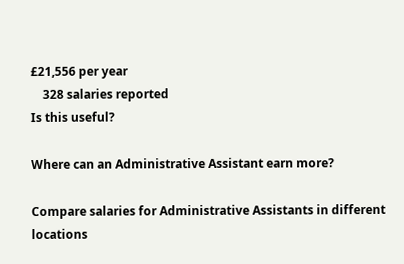£21,556 per year
    328 salaries reported
Is this useful?

Where can an Administrative Assistant earn more?

Compare salaries for Administrative Assistants in different locations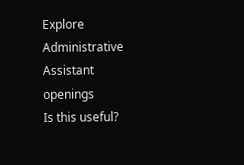Explore Administrative Assistant openings
Is this useful?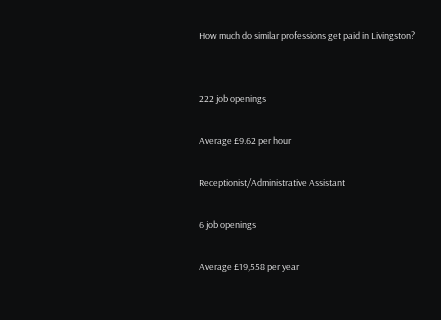How much do similar professions get paid in Livingston?


222 job openings

Average £9.62 per hour

Receptionist/Administrative Assistant

6 job openings

Average £19,558 per year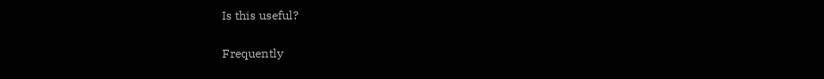Is this useful?

Frequently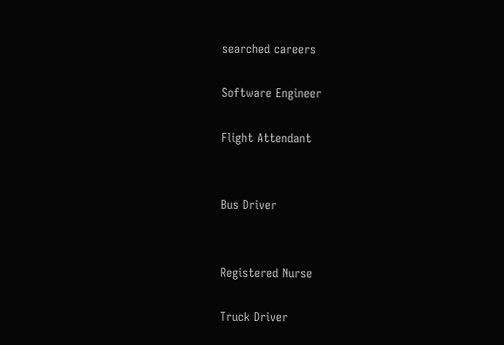searched careers

Software Engineer

Flight Attendant


Bus Driver


Registered Nurse

Truck Driver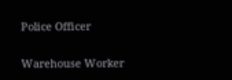Police Officer

Warehouse Worker